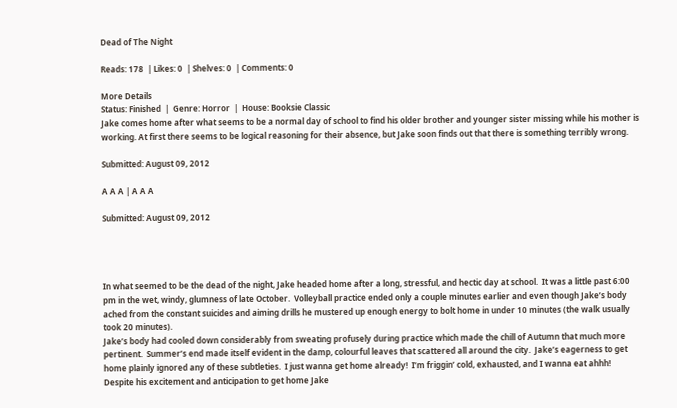Dead of The Night

Reads: 178  | Likes: 0  | Shelves: 0  | Comments: 0

More Details
Status: Finished  |  Genre: Horror  |  House: Booksie Classic
Jake comes home after what seems to be a normal day of school to find his older brother and younger sister missing while his mother is working. At first there seems to be logical reasoning for their absence, but Jake soon finds out that there is something terribly wrong.

Submitted: August 09, 2012

A A A | A A A

Submitted: August 09, 2012




In what seemed to be the dead of the night, Jake headed home after a long, stressful, and hectic day at school.  It was a little past 6:00 pm in the wet, windy, glumness of late October.  Volleyball practice ended only a couple minutes earlier and even though Jake’s body ached from the constant suicides and aiming drills he mustered up enough energy to bolt home in under 10 minutes (the walk usually took 20 minutes).
Jake’s body had cooled down considerably from sweating profusely during practice which made the chill of Autumn that much more pertinent.  Summer’s end made itself evident in the damp, colourful leaves that scattered all around the city.  Jake’s eagerness to get home plainly ignored any of these subtleties.  I just wanna get home already!  I’m friggin’ cold, exhausted, and I wanna eat ahhh!
Despite his excitement and anticipation to get home Jake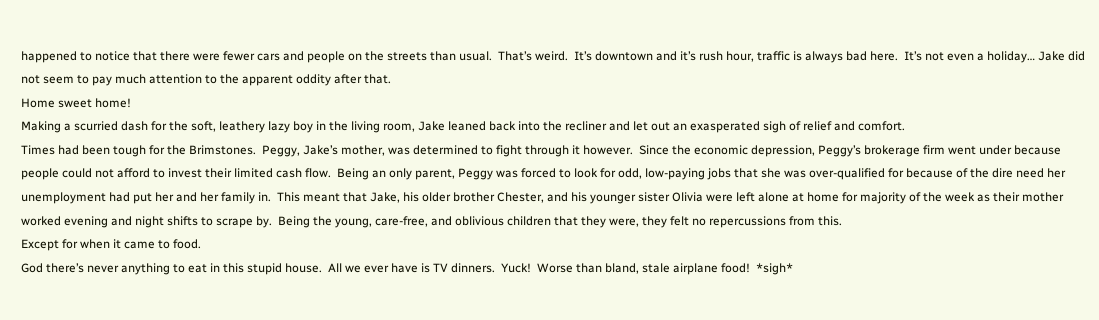happened to notice that there were fewer cars and people on the streets than usual.  That’s weird.  It’s downtown and it’s rush hour, traffic is always bad here.  It’s not even a holiday… Jake did not seem to pay much attention to the apparent oddity after that.
Home sweet home!
Making a scurried dash for the soft, leathery lazy boy in the living room, Jake leaned back into the recliner and let out an exasperated sigh of relief and comfort.
Times had been tough for the Brimstones.  Peggy, Jake’s mother, was determined to fight through it however.  Since the economic depression, Peggy’s brokerage firm went under because people could not afford to invest their limited cash flow.  Being an only parent, Peggy was forced to look for odd, low-paying jobs that she was over-qualified for because of the dire need her unemployment had put her and her family in.  This meant that Jake, his older brother Chester, and his younger sister Olivia were left alone at home for majority of the week as their mother worked evening and night shifts to scrape by.  Being the young, care-free, and oblivious children that they were, they felt no repercussions from this.
Except for when it came to food.
God there’s never anything to eat in this stupid house.  All we ever have is TV dinners.  Yuck!  Worse than bland, stale airplane food!  *sigh*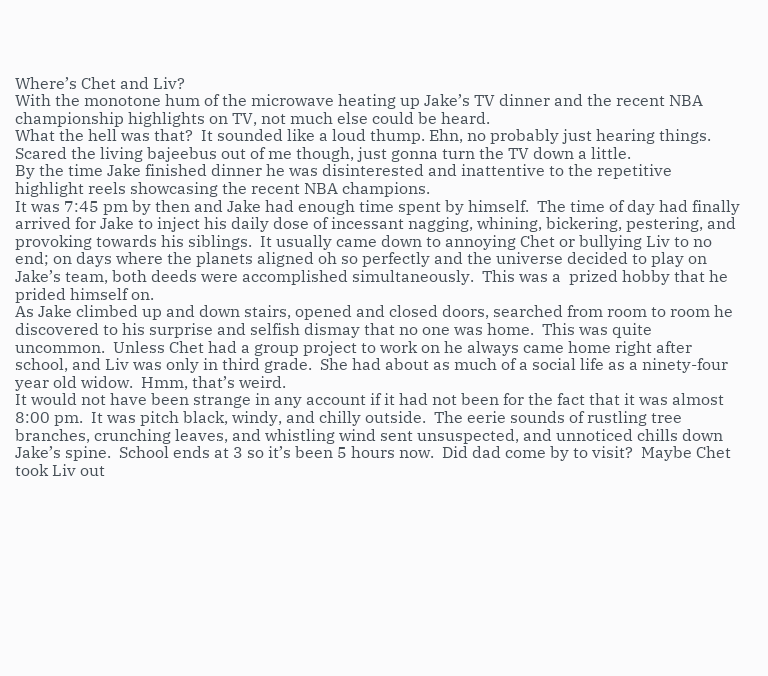Where’s Chet and Liv?
With the monotone hum of the microwave heating up Jake’s TV dinner and the recent NBA championship highlights on TV, not much else could be heard.
What the hell was that?  It sounded like a loud thump. Ehn, no probably just hearing things.  Scared the living bajeebus out of me though, just gonna turn the TV down a little.
By the time Jake finished dinner he was disinterested and inattentive to the repetitive highlight reels showcasing the recent NBA champions.
It was 7:45 pm by then and Jake had enough time spent by himself.  The time of day had finally arrived for Jake to inject his daily dose of incessant nagging, whining, bickering, pestering, and provoking towards his siblings.  It usually came down to annoying Chet or bullying Liv to no end; on days where the planets aligned oh so perfectly and the universe decided to play on Jake’s team, both deeds were accomplished simultaneously.  This was a  prized hobby that he prided himself on.
As Jake climbed up and down stairs, opened and closed doors, searched from room to room he discovered to his surprise and selfish dismay that no one was home.  This was quite uncommon.  Unless Chet had a group project to work on he always came home right after school, and Liv was only in third grade.  She had about as much of a social life as a ninety-four year old widow.  Hmm, that’s weird.
It would not have been strange in any account if it had not been for the fact that it was almost 8:00 pm.  It was pitch black, windy, and chilly outside.  The eerie sounds of rustling tree branches, crunching leaves, and whistling wind sent unsuspected, and unnoticed chills down Jake’s spine.  School ends at 3 so it’s been 5 hours now.  Did dad come by to visit?  Maybe Chet took Liv out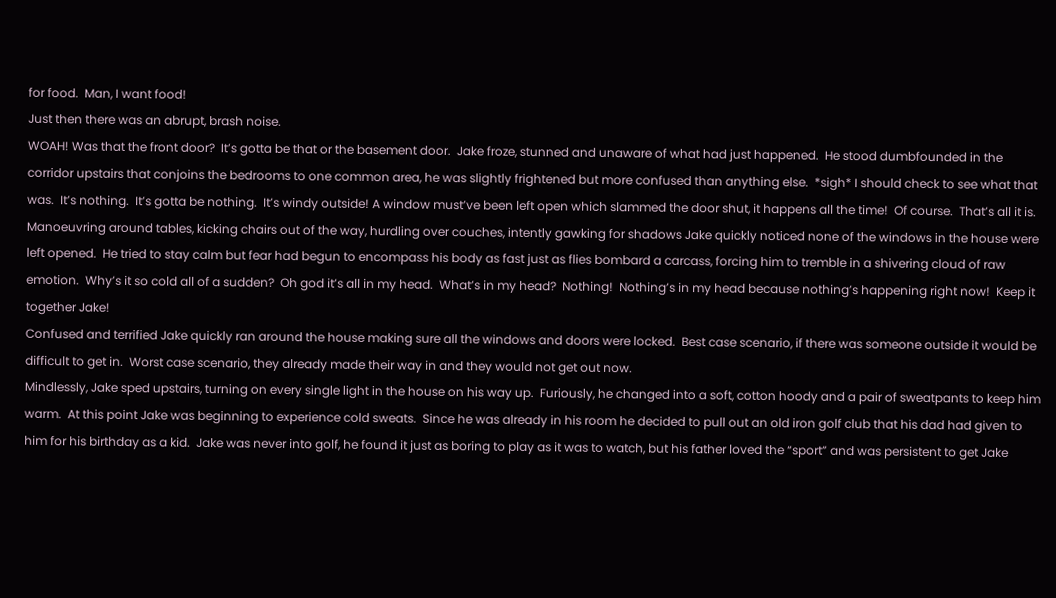for food.  Man, I want food!
Just then there was an abrupt, brash noise.
WOAH! Was that the front door?  It’s gotta be that or the basement door.  Jake froze, stunned and unaware of what had just happened.  He stood dumbfounded in the corridor upstairs that conjoins the bedrooms to one common area, he was slightly frightened but more confused than anything else.  *sigh* I should check to see what that was.  It’s nothing.  It’s gotta be nothing.  It’s windy outside! A window must’ve been left open which slammed the door shut, it happens all the time!  Of course.  That’s all it is.
Manoeuvring around tables, kicking chairs out of the way, hurdling over couches, intently gawking for shadows Jake quickly noticed none of the windows in the house were left opened.  He tried to stay calm but fear had begun to encompass his body as fast just as flies bombard a carcass, forcing him to tremble in a shivering cloud of raw emotion.  Why’s it so cold all of a sudden?  Oh god it’s all in my head.  What’s in my head?  Nothing!  Nothing’s in my head because nothing’s happening right now!  Keep it together Jake!
Confused and terrified Jake quickly ran around the house making sure all the windows and doors were locked.  Best case scenario, if there was someone outside it would be difficult to get in.  Worst case scenario, they already made their way in and they would not get out now.
Mindlessly, Jake sped upstairs, turning on every single light in the house on his way up.  Furiously, he changed into a soft, cotton hoody and a pair of sweatpants to keep him warm.  At this point Jake was beginning to experience cold sweats.  Since he was already in his room he decided to pull out an old iron golf club that his dad had given to him for his birthday as a kid.  Jake was never into golf, he found it just as boring to play as it was to watch, but his father loved the “sport” and was persistent to get Jake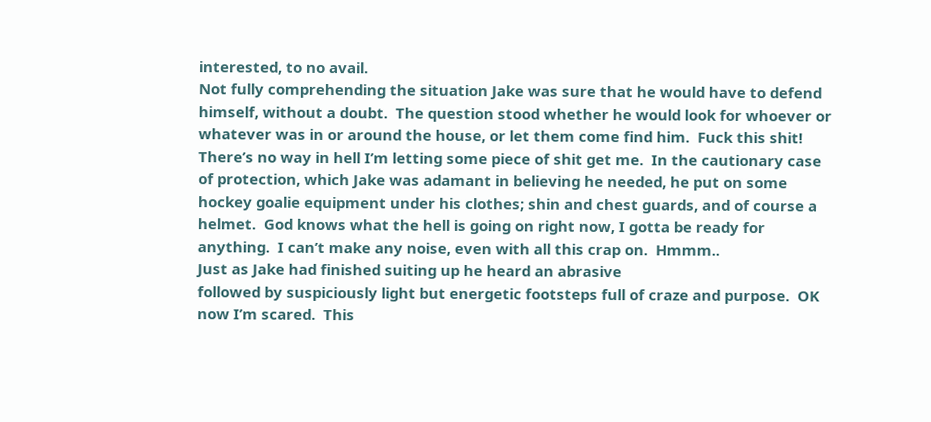interested, to no avail.
Not fully comprehending the situation Jake was sure that he would have to defend himself, without a doubt.  The question stood whether he would look for whoever or whatever was in or around the house, or let them come find him.  Fuck this shit!  There’s no way in hell I’m letting some piece of shit get me.  In the cautionary case of protection, which Jake was adamant in believing he needed, he put on some hockey goalie equipment under his clothes; shin and chest guards, and of course a helmet.  God knows what the hell is going on right now, I gotta be ready for anything.  I can’t make any noise, even with all this crap on.  Hmmm..
Just as Jake had finished suiting up he heard an abrasive
followed by suspiciously light but energetic footsteps full of craze and purpose.  OK now I’m scared.  This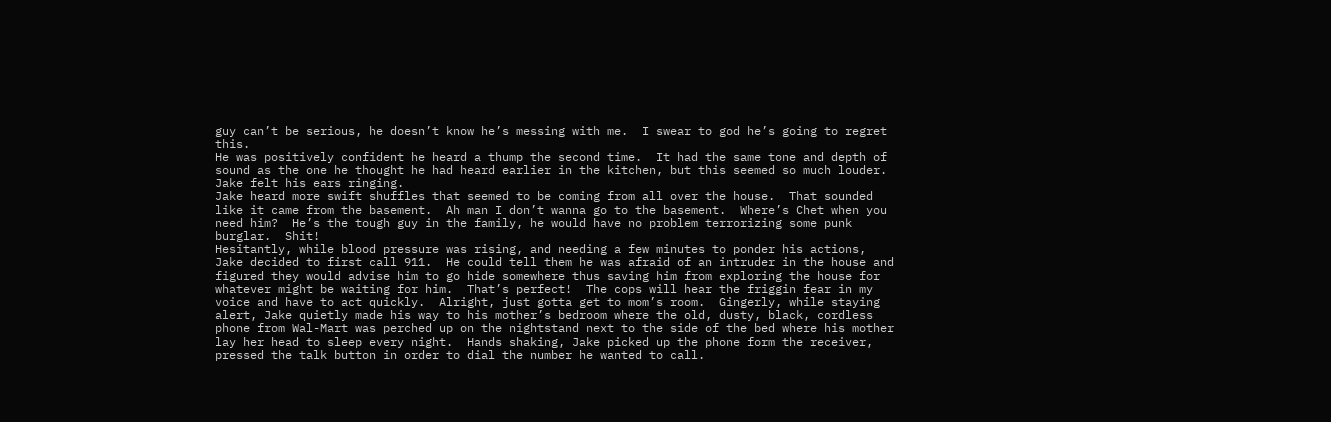guy can’t be serious, he doesn’t know he’s messing with me.  I swear to god he’s going to regret this.
He was positively confident he heard a thump the second time.  It had the same tone and depth of sound as the one he thought he had heard earlier in the kitchen, but this seemed so much louder.  Jake felt his ears ringing.
Jake heard more swift shuffles that seemed to be coming from all over the house.  That sounded like it came from the basement.  Ah man I don’t wanna go to the basement.  Where’s Chet when you need him?  He’s the tough guy in the family, he would have no problem terrorizing some punk burglar.  Shit!
Hesitantly, while blood pressure was rising, and needing a few minutes to ponder his actions, Jake decided to first call 911.  He could tell them he was afraid of an intruder in the house and figured they would advise him to go hide somewhere thus saving him from exploring the house for whatever might be waiting for him.  That’s perfect!  The cops will hear the friggin fear in my voice and have to act quickly.  Alright, just gotta get to mom’s room.  Gingerly, while staying alert, Jake quietly made his way to his mother’s bedroom where the old, dusty, black, cordless phone from Wal-Mart was perched up on the nightstand next to the side of the bed where his mother lay her head to sleep every night.  Hands shaking, Jake picked up the phone form the receiver, pressed the talk button in order to dial the number he wanted to call.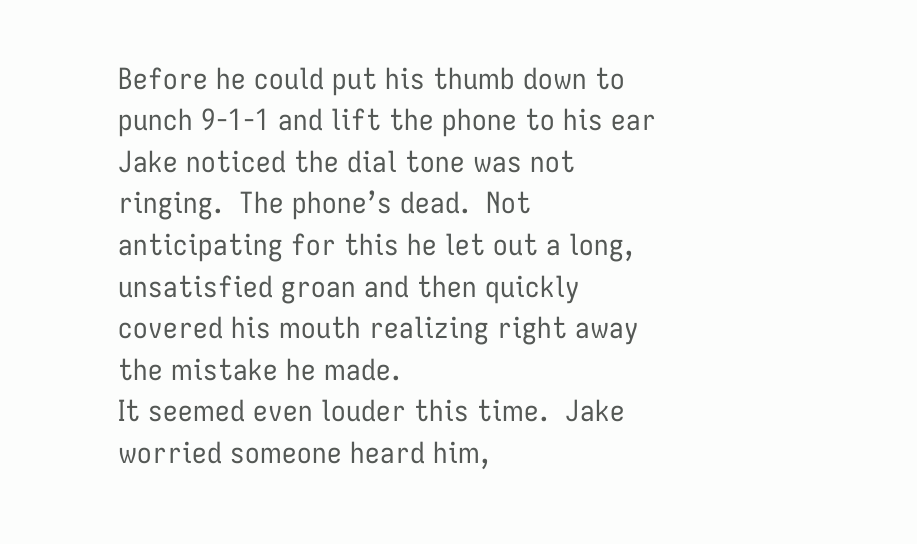Before he could put his thumb down to punch 9-1-1 and lift the phone to his ear Jake noticed the dial tone was not ringing.  The phone’s dead.  Not anticipating for this he let out a long, unsatisfied groan and then quickly covered his mouth realizing right away the mistake he made.
It seemed even louder this time.  Jake worried someone heard him,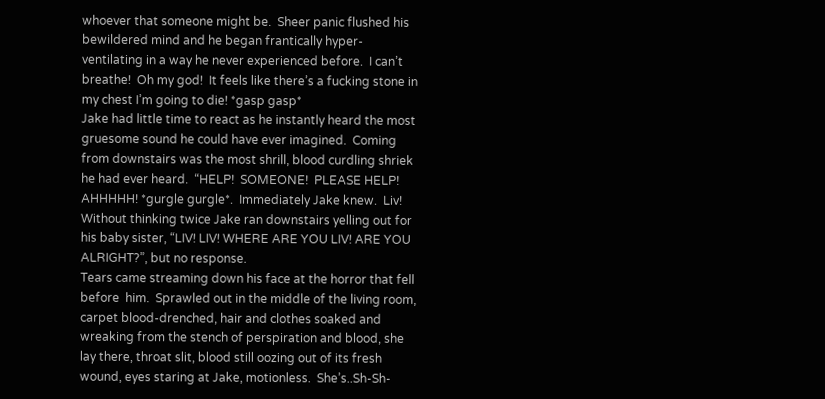whoever that someone might be.  Sheer panic flushed his bewildered mind and he began frantically hyper-ventilating in a way he never experienced before.  I can’t breathe!  Oh my god!  It feels like there’s a fucking stone in my chest I’m going to die! *gasp gasp*
Jake had little time to react as he instantly heard the most gruesome sound he could have ever imagined.  Coming from downstairs was the most shrill, blood curdling shriek he had ever heard.  “HELP!  SOMEONE!  PLEASE HELP! AHHHHH! *gurgle gurgle*.  Immediately Jake knew.  Liv!  Without thinking twice Jake ran downstairs yelling out for his baby sister, “LIV! LIV! WHERE ARE YOU LIV! ARE YOU ALRIGHT?”, but no response.
Tears came streaming down his face at the horror that fell before  him.  Sprawled out in the middle of the living room, carpet blood-drenched, hair and clothes soaked and wreaking from the stench of perspiration and blood, she lay there, throat slit, blood still oozing out of its fresh wound, eyes staring at Jake, motionless.  She’s..Sh-Sh-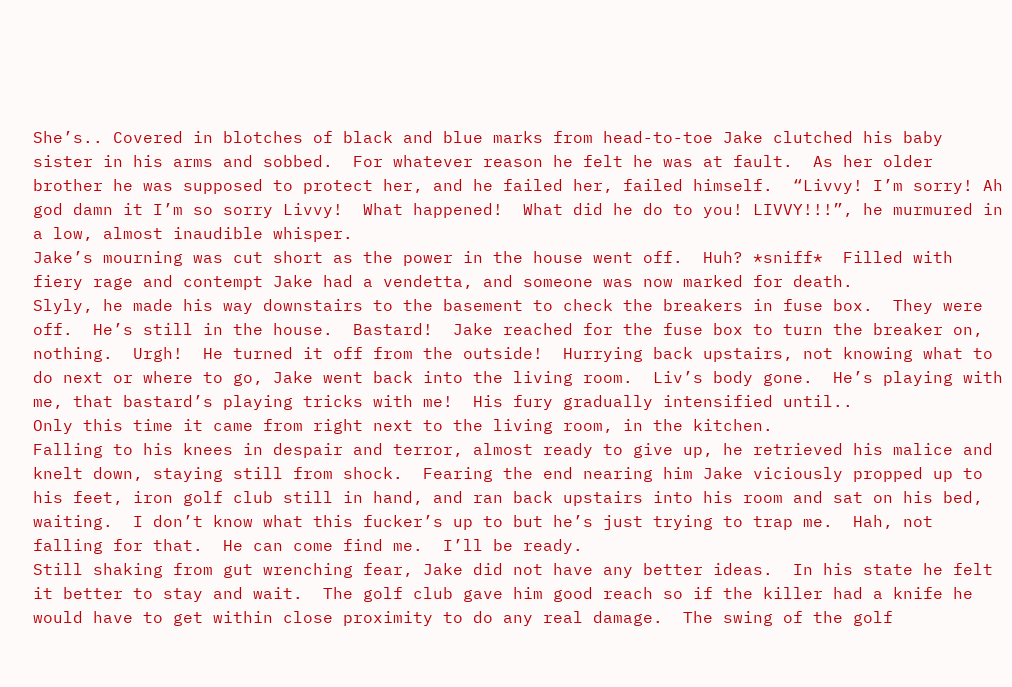She’s.. Covered in blotches of black and blue marks from head-to-toe Jake clutched his baby sister in his arms and sobbed.  For whatever reason he felt he was at fault.  As her older brother he was supposed to protect her, and he failed her, failed himself.  “Livvy! I’m sorry! Ah god damn it I’m so sorry Livvy!  What happened!  What did he do to you! LIVVY!!!”, he murmured in a low, almost inaudible whisper.
Jake’s mourning was cut short as the power in the house went off.  Huh? *sniff*  Filled with fiery rage and contempt Jake had a vendetta, and someone was now marked for death.
Slyly, he made his way downstairs to the basement to check the breakers in fuse box.  They were off.  He’s still in the house.  Bastard!  Jake reached for the fuse box to turn the breaker on, nothing.  Urgh!  He turned it off from the outside!  Hurrying back upstairs, not knowing what to do next or where to go, Jake went back into the living room.  Liv’s body gone.  He’s playing with me, that bastard’s playing tricks with me!  His fury gradually intensified until..
Only this time it came from right next to the living room, in the kitchen.
Falling to his knees in despair and terror, almost ready to give up, he retrieved his malice and knelt down, staying still from shock.  Fearing the end nearing him Jake viciously propped up to his feet, iron golf club still in hand, and ran back upstairs into his room and sat on his bed, waiting.  I don’t know what this fucker’s up to but he’s just trying to trap me.  Hah, not falling for that.  He can come find me.  I’ll be ready.
Still shaking from gut wrenching fear, Jake did not have any better ideas.  In his state he felt it better to stay and wait.  The golf club gave him good reach so if the killer had a knife he would have to get within close proximity to do any real damage.  The swing of the golf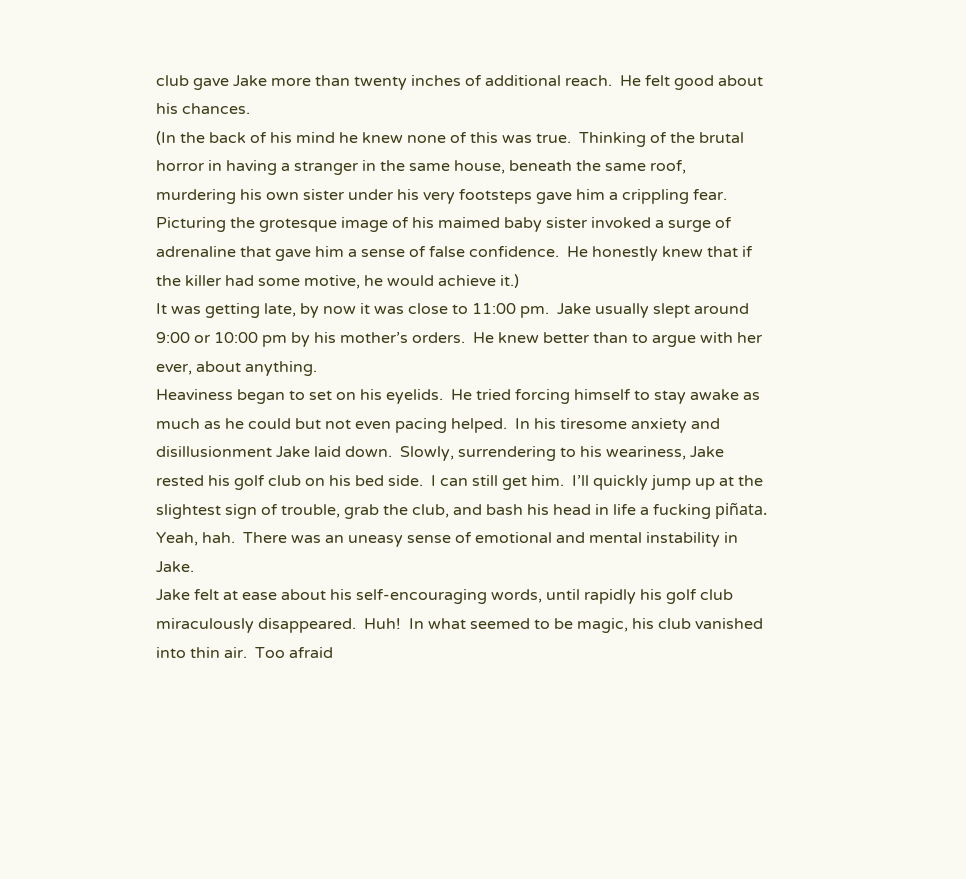club gave Jake more than twenty inches of additional reach.  He felt good about his chances.
(In the back of his mind he knew none of this was true.  Thinking of the brutal horror in having a stranger in the same house, beneath the same roof, murdering his own sister under his very footsteps gave him a crippling fear. Picturing the grotesque image of his maimed baby sister invoked a surge of adrenaline that gave him a sense of false confidence.  He honestly knew that if the killer had some motive, he would achieve it.)
It was getting late, by now it was close to 11:00 pm.  Jake usually slept around 9:00 or 10:00 pm by his mother’s orders.  He knew better than to argue with her ever, about anything.
Heaviness began to set on his eyelids.  He tried forcing himself to stay awake as much as he could but not even pacing helped.  In his tiresome anxiety and disillusionment Jake laid down.  Slowly, surrendering to his weariness, Jake rested his golf club on his bed side.  I can still get him.  I’ll quickly jump up at the slightest sign of trouble, grab the club, and bash his head in life a fucking piñata. Yeah, hah.  There was an uneasy sense of emotional and mental instability in Jake.
Jake felt at ease about his self-encouraging words, until rapidly his golf club miraculously disappeared.  Huh!  In what seemed to be magic, his club vanished into thin air.  Too afraid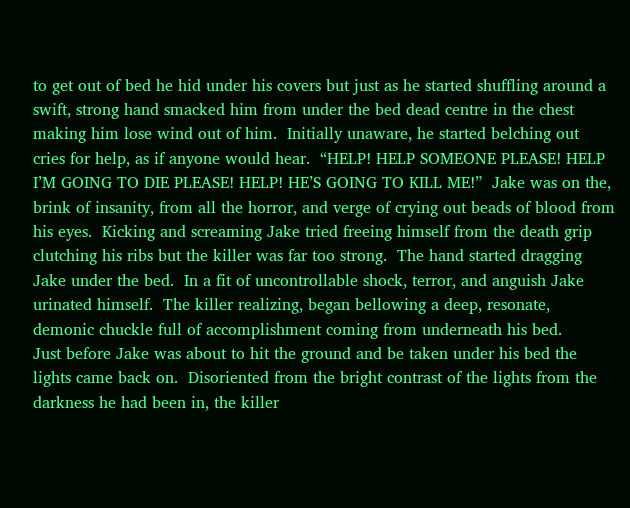to get out of bed he hid under his covers but just as he started shuffling around a swift, strong hand smacked him from under the bed dead centre in the chest making him lose wind out of him.  Initially unaware, he started belching out cries for help, as if anyone would hear.  “HELP! HELP SOMEONE PLEASE! HELP I’M GOING TO DIE PLEASE! HELP! HE’S GOING TO KILL ME!”  Jake was on the, brink of insanity, from all the horror, and verge of crying out beads of blood from his eyes.  Kicking and screaming Jake tried freeing himself from the death grip clutching his ribs but the killer was far too strong.  The hand started dragging Jake under the bed.  In a fit of uncontrollable shock, terror, and anguish Jake urinated himself.  The killer realizing, began bellowing a deep, resonate, demonic chuckle full of accomplishment coming from underneath his bed.
Just before Jake was about to hit the ground and be taken under his bed the lights came back on.  Disoriented from the bright contrast of the lights from the darkness he had been in, the killer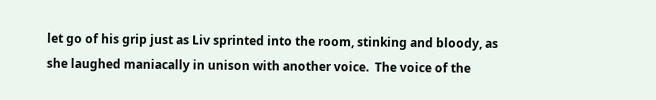let go of his grip just as Liv sprinted into the room, stinking and bloody, as she laughed maniacally in unison with another voice.  The voice of the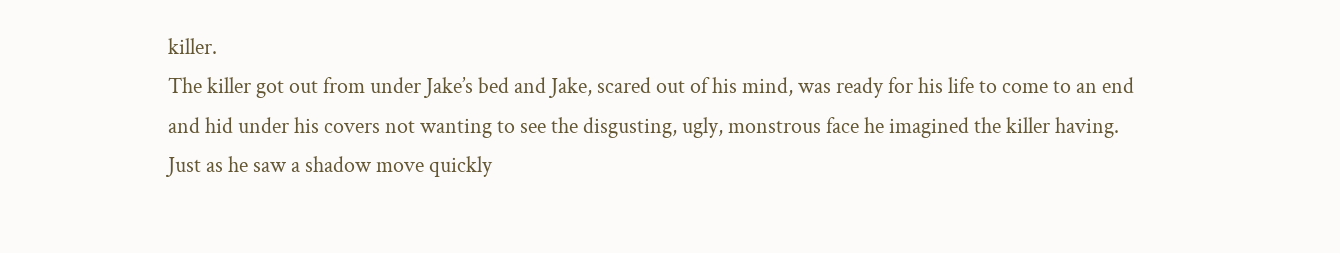killer.
The killer got out from under Jake’s bed and Jake, scared out of his mind, was ready for his life to come to an end and hid under his covers not wanting to see the disgusting, ugly, monstrous face he imagined the killer having.  Just as he saw a shadow move quickly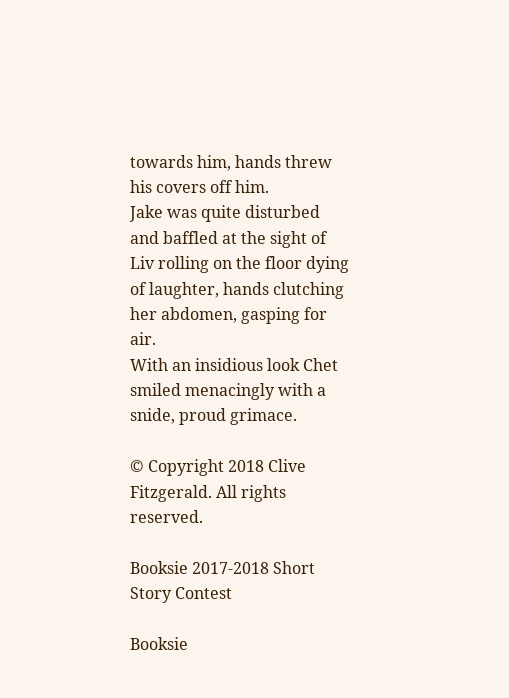towards him, hands threw his covers off him.
Jake was quite disturbed and baffled at the sight of Liv rolling on the floor dying of laughter, hands clutching her abdomen, gasping for air.
With an insidious look Chet smiled menacingly with a snide, proud grimace.

© Copyright 2018 Clive Fitzgerald. All rights reserved.

Booksie 2017-2018 Short Story Contest

Booksie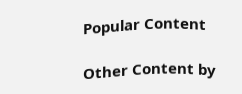Popular Content

Other Content by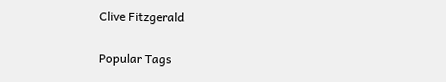Clive Fitzgerald

Popular Tags